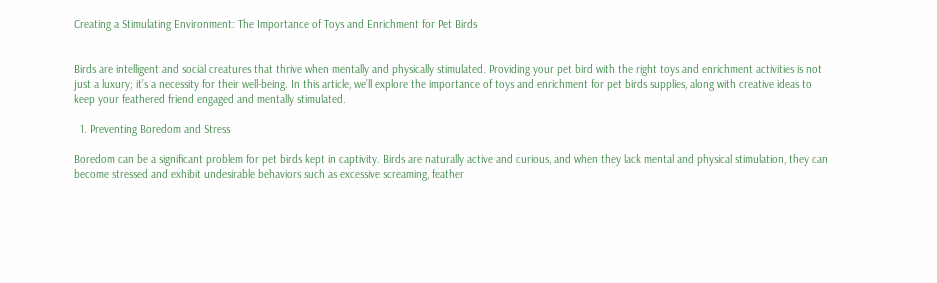Creating a Stimulating Environment: The Importance of Toys and Enrichment for Pet Birds


Birds are intelligent and social creatures that thrive when mentally and physically stimulated. Providing your pet bird with the right toys and enrichment activities is not just a luxury; it’s a necessity for their well-being. In this article, we’ll explore the importance of toys and enrichment for pet birds supplies, along with creative ideas to keep your feathered friend engaged and mentally stimulated.

  1. Preventing Boredom and Stress

Boredom can be a significant problem for pet birds kept in captivity. Birds are naturally active and curious, and when they lack mental and physical stimulation, they can become stressed and exhibit undesirable behaviors such as excessive screaming, feather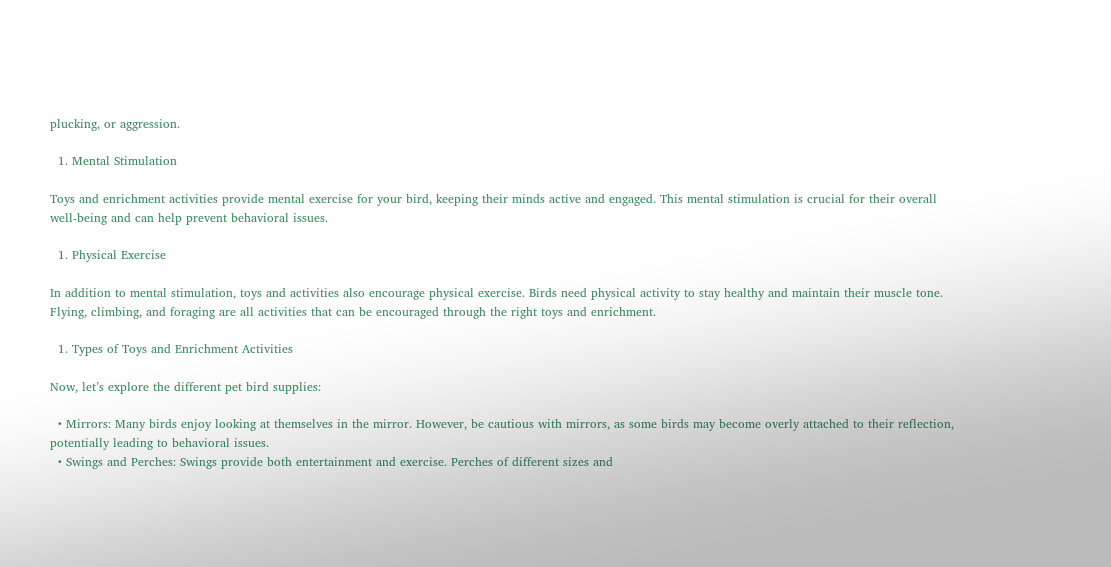plucking, or aggression.

  1. Mental Stimulation

Toys and enrichment activities provide mental exercise for your bird, keeping their minds active and engaged. This mental stimulation is crucial for their overall well-being and can help prevent behavioral issues.

  1. Physical Exercise

In addition to mental stimulation, toys and activities also encourage physical exercise. Birds need physical activity to stay healthy and maintain their muscle tone. Flying, climbing, and foraging are all activities that can be encouraged through the right toys and enrichment.

  1. Types of Toys and Enrichment Activities

Now, let’s explore the different pet bird supplies:

  • Mirrors: Many birds enjoy looking at themselves in the mirror. However, be cautious with mirrors, as some birds may become overly attached to their reflection, potentially leading to behavioral issues.
  • Swings and Perches: Swings provide both entertainment and exercise. Perches of different sizes and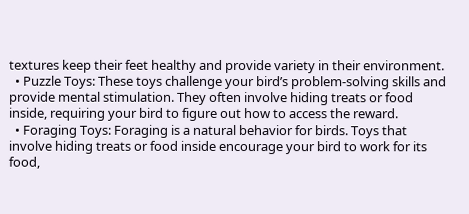textures keep their feet healthy and provide variety in their environment.
  • Puzzle Toys: These toys challenge your bird’s problem-solving skills and provide mental stimulation. They often involve hiding treats or food inside, requiring your bird to figure out how to access the reward.
  • Foraging Toys: Foraging is a natural behavior for birds. Toys that involve hiding treats or food inside encourage your bird to work for its food,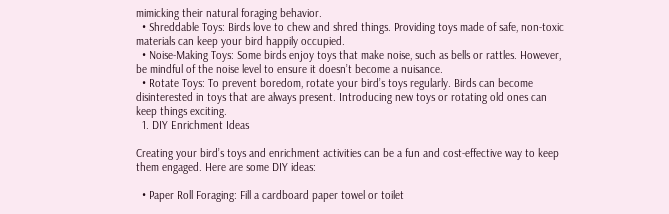mimicking their natural foraging behavior.
  • Shreddable Toys: Birds love to chew and shred things. Providing toys made of safe, non-toxic materials can keep your bird happily occupied.
  • Noise-Making Toys: Some birds enjoy toys that make noise, such as bells or rattles. However, be mindful of the noise level to ensure it doesn’t become a nuisance.
  • Rotate Toys: To prevent boredom, rotate your bird’s toys regularly. Birds can become disinterested in toys that are always present. Introducing new toys or rotating old ones can keep things exciting.
  1. DIY Enrichment Ideas

Creating your bird’s toys and enrichment activities can be a fun and cost-effective way to keep them engaged. Here are some DIY ideas:

  • Paper Roll Foraging: Fill a cardboard paper towel or toilet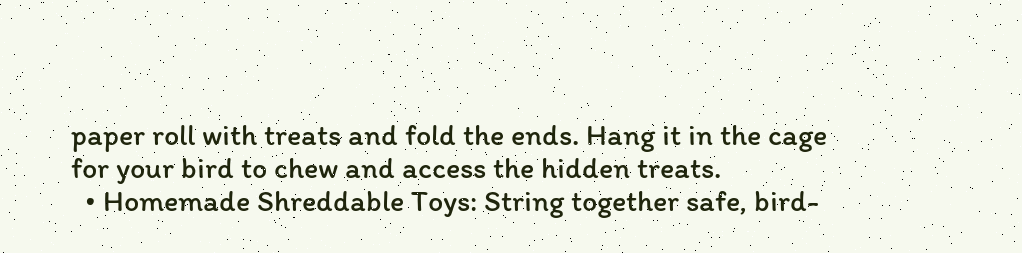paper roll with treats and fold the ends. Hang it in the cage for your bird to chew and access the hidden treats.
  • Homemade Shreddable Toys: String together safe, bird-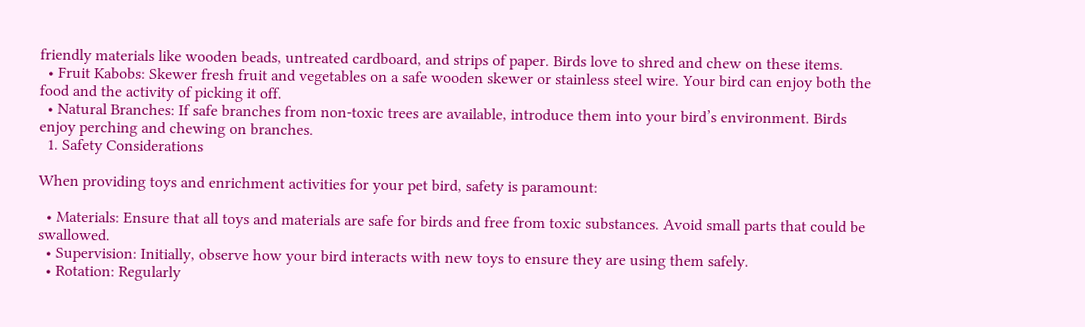friendly materials like wooden beads, untreated cardboard, and strips of paper. Birds love to shred and chew on these items.
  • Fruit Kabobs: Skewer fresh fruit and vegetables on a safe wooden skewer or stainless steel wire. Your bird can enjoy both the food and the activity of picking it off.
  • Natural Branches: If safe branches from non-toxic trees are available, introduce them into your bird’s environment. Birds enjoy perching and chewing on branches.
  1. Safety Considerations

When providing toys and enrichment activities for your pet bird, safety is paramount:

  • Materials: Ensure that all toys and materials are safe for birds and free from toxic substances. Avoid small parts that could be swallowed.
  • Supervision: Initially, observe how your bird interacts with new toys to ensure they are using them safely.
  • Rotation: Regularly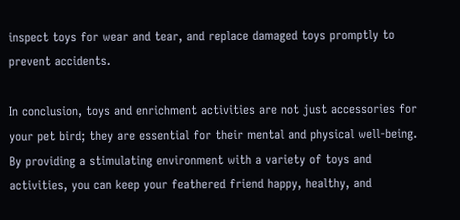inspect toys for wear and tear, and replace damaged toys promptly to prevent accidents.

In conclusion, toys and enrichment activities are not just accessories for your pet bird; they are essential for their mental and physical well-being. By providing a stimulating environment with a variety of toys and activities, you can keep your feathered friend happy, healthy, and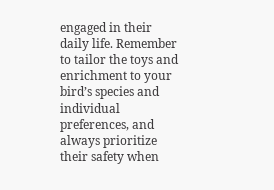engaged in their daily life. Remember to tailor the toys and enrichment to your bird’s species and individual preferences, and always prioritize their safety when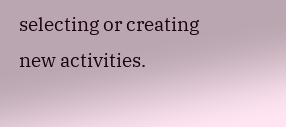selecting or creating new activities.